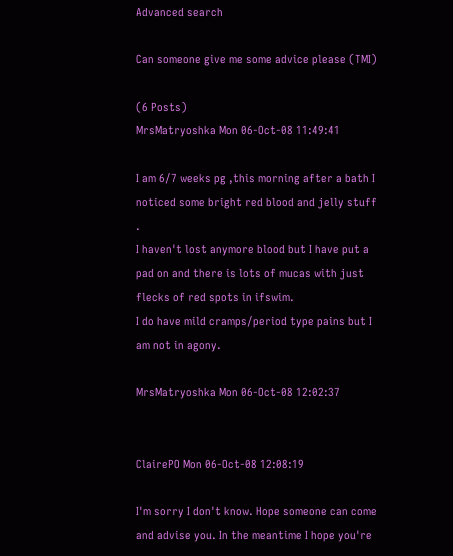Advanced search

Can someone give me some advice please (TMI)

(6 Posts)
MrsMatryoshka Mon 06-Oct-08 11:49:41

I am 6/7 weeks pg ,this morning after a bath I noticed some bright red blood and jelly stuff .
I haven't lost anymore blood but I have put a pad on and there is lots of mucas with just flecks of red spots in ifswim.
I do have mild cramps/period type pains but I am not in agony.

MrsMatryoshka Mon 06-Oct-08 12:02:37


ClairePO Mon 06-Oct-08 12:08:19

I'm sorry I don't know. Hope someone can come and advise you. In the meantime I hope you're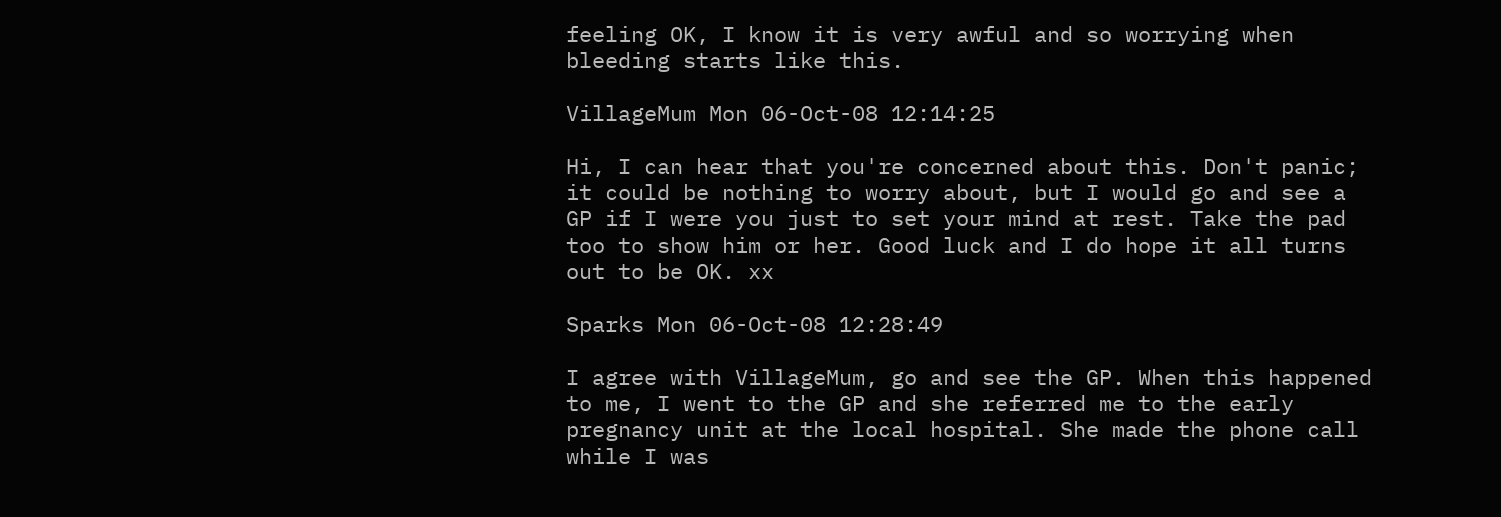feeling OK, I know it is very awful and so worrying when bleeding starts like this.

VillageMum Mon 06-Oct-08 12:14:25

Hi, I can hear that you're concerned about this. Don't panic; it could be nothing to worry about, but I would go and see a GP if I were you just to set your mind at rest. Take the pad too to show him or her. Good luck and I do hope it all turns out to be OK. xx

Sparks Mon 06-Oct-08 12:28:49

I agree with VillageMum, go and see the GP. When this happened to me, I went to the GP and she referred me to the early pregnancy unit at the local hospital. She made the phone call while I was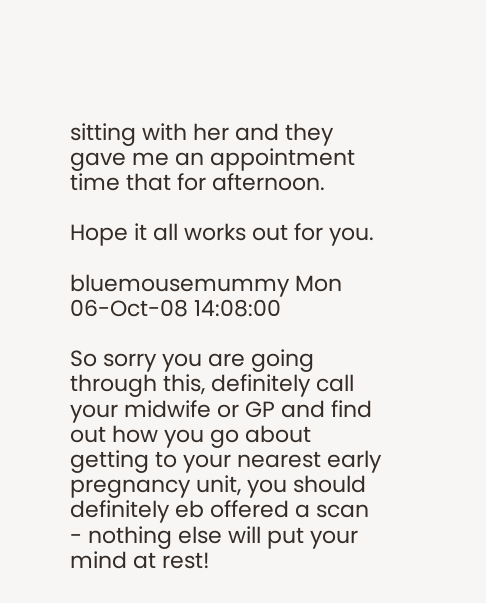sitting with her and they gave me an appointment time that for afternoon.

Hope it all works out for you.

bluemousemummy Mon 06-Oct-08 14:08:00

So sorry you are going through this, definitely call your midwife or GP and find out how you go about getting to your nearest early pregnancy unit, you should definitely eb offered a scan - nothing else will put your mind at rest!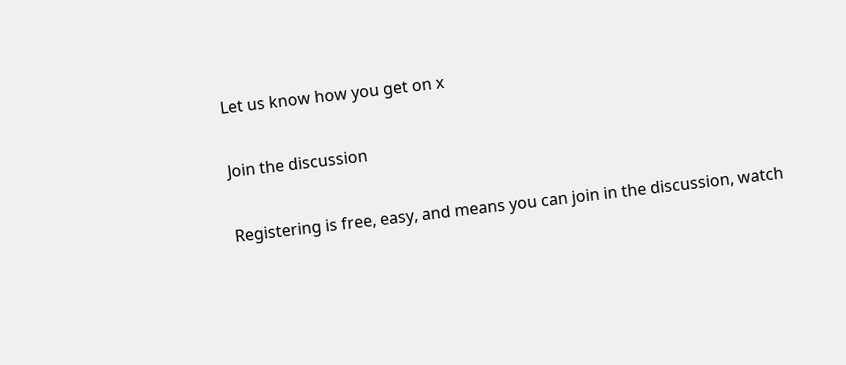Let us know how you get on x

Join the discussion

Registering is free, easy, and means you can join in the discussion, watch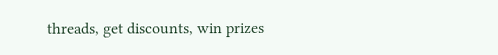threads, get discounts, win prizes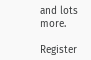and lots more.

Register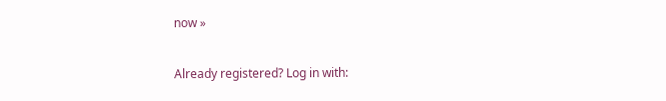now »

Already registered? Log in with: